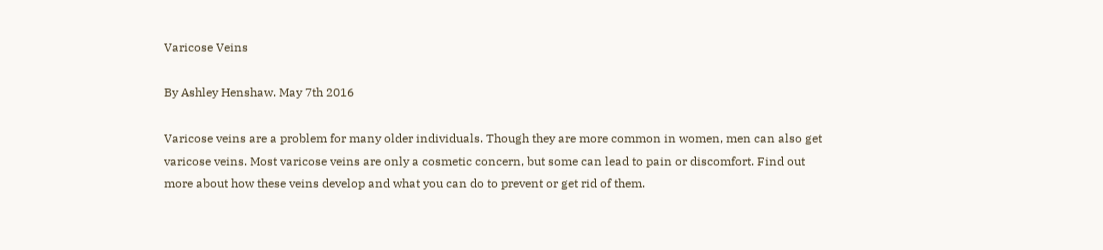Varicose Veins

By Ashley Henshaw. May 7th 2016

Varicose veins are a problem for many older individuals. Though they are more common in women, men can also get varicose veins. Most varicose veins are only a cosmetic concern, but some can lead to pain or discomfort. Find out more about how these veins develop and what you can do to prevent or get rid of them.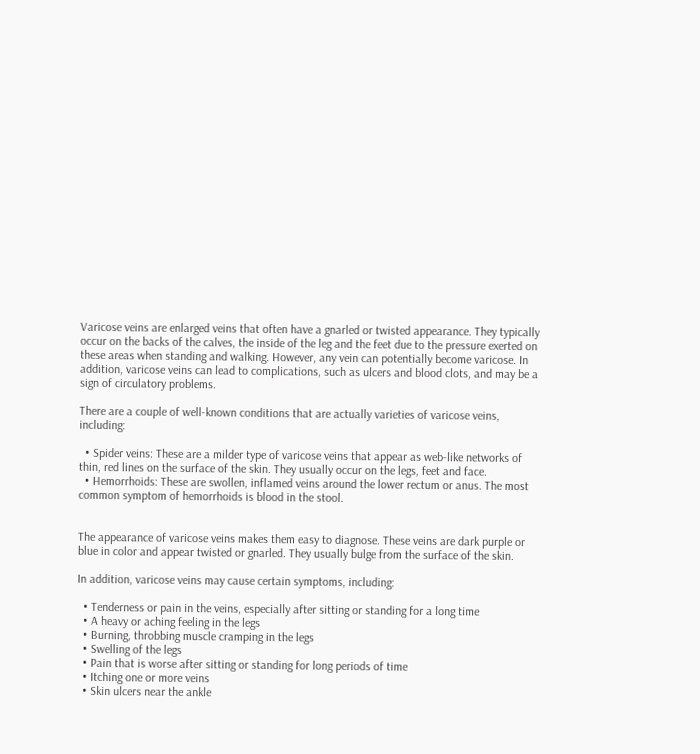Varicose veins are enlarged veins that often have a gnarled or twisted appearance. They typically occur on the backs of the calves, the inside of the leg and the feet due to the pressure exerted on these areas when standing and walking. However, any vein can potentially become varicose. In addition, varicose veins can lead to complications, such as ulcers and blood clots, and may be a sign of circulatory problems.

There are a couple of well-known conditions that are actually varieties of varicose veins, including:

  • Spider veins: These are a milder type of varicose veins that appear as web-like networks of thin, red lines on the surface of the skin. They usually occur on the legs, feet and face.
  • Hemorrhoids: These are swollen, inflamed veins around the lower rectum or anus. The most common symptom of hemorrhoids is blood in the stool.


The appearance of varicose veins makes them easy to diagnose. These veins are dark purple or blue in color and appear twisted or gnarled. They usually bulge from the surface of the skin.

In addition, varicose veins may cause certain symptoms, including:

  • Tenderness or pain in the veins, especially after sitting or standing for a long time
  • A heavy or aching feeling in the legs
  • Burning, throbbing muscle cramping in the legs
  • Swelling of the legs
  • Pain that is worse after sitting or standing for long periods of time
  • Itching one or more veins
  • Skin ulcers near the ankle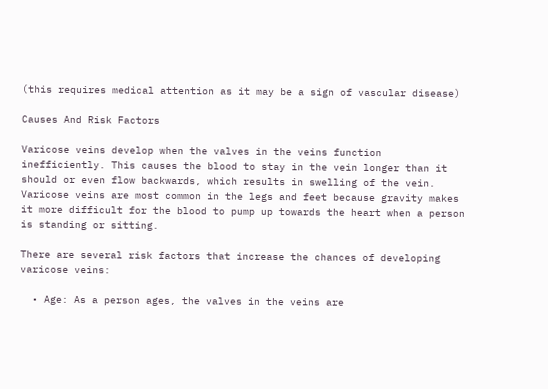(this requires medical attention as it may be a sign of vascular disease)

Causes And Risk Factors

Varicose veins develop when the valves in the veins function inefficiently. This causes the blood to stay in the vein longer than it should or even flow backwards, which results in swelling of the vein. Varicose veins are most common in the legs and feet because gravity makes it more difficult for the blood to pump up towards the heart when a person is standing or sitting.

There are several risk factors that increase the chances of developing varicose veins:

  • Age: As a person ages, the valves in the veins are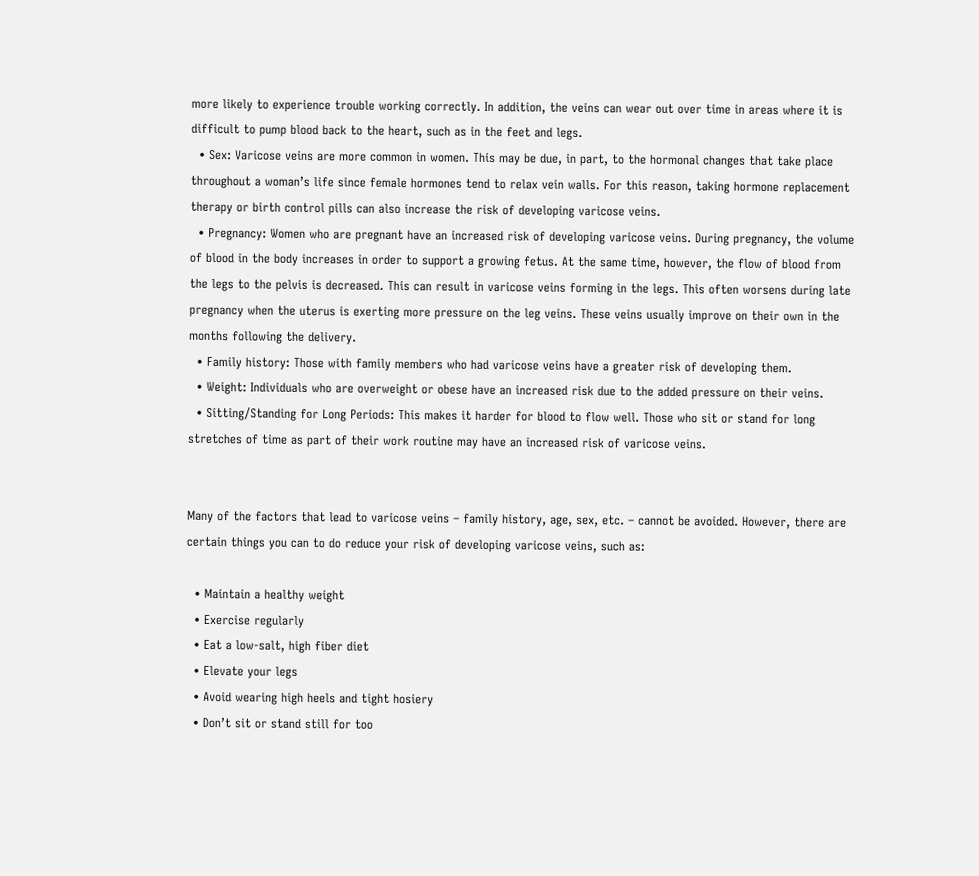more likely to experience trouble working correctly. In addition, the veins can wear out over time in areas where it is difficult to pump blood back to the heart, such as in the feet and legs.
  • Sex: Varicose veins are more common in women. This may be due, in part, to the hormonal changes that take place throughout a woman’s life since female hormones tend to relax vein walls. For this reason, taking hormone replacement therapy or birth control pills can also increase the risk of developing varicose veins.
  • Pregnancy: Women who are pregnant have an increased risk of developing varicose veins. During pregnancy, the volume of blood in the body increases in order to support a growing fetus. At the same time, however, the flow of blood from the legs to the pelvis is decreased. This can result in varicose veins forming in the legs. This often worsens during late pregnancy when the uterus is exerting more pressure on the leg veins. These veins usually improve on their own in the months following the delivery.
  • Family history: Those with family members who had varicose veins have a greater risk of developing them.
  • Weight: Individuals who are overweight or obese have an increased risk due to the added pressure on their veins.
  • Sitting/Standing for Long Periods: This makes it harder for blood to flow well. Those who sit or stand for long stretches of time as part of their work routine may have an increased risk of varicose veins.


Many of the factors that lead to varicose veins – family history, age, sex, etc. – cannot be avoided. However, there are certain things you can to do reduce your risk of developing varicose veins, such as:

  • Maintain a healthy weight
  • Exercise regularly
  • Eat a low-salt, high fiber diet
  • Elevate your legs
  • Avoid wearing high heels and tight hosiery
  • Don’t sit or stand still for too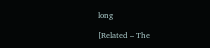long

[Related – The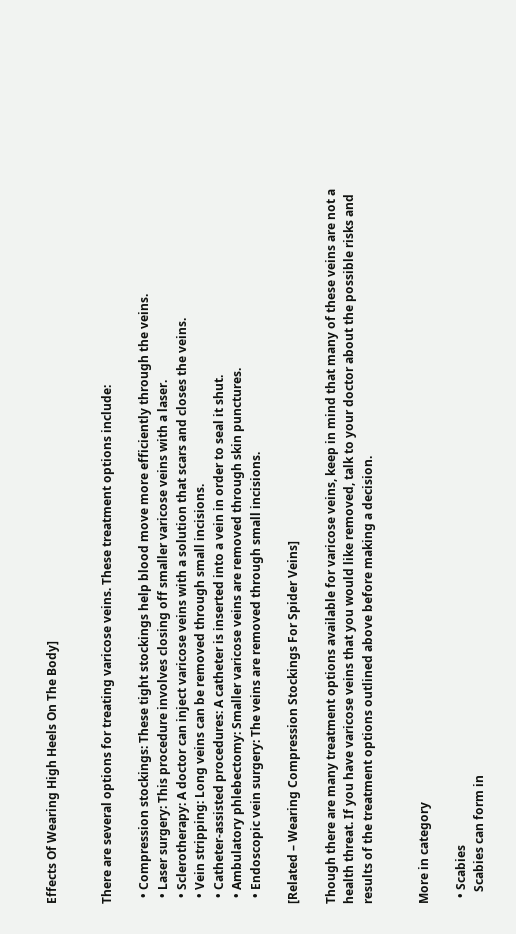Effects Of Wearing High Heels On The Body]


There are several options for treating varicose veins. These treatment options include:

  • Compression stockings: These tight stockings help blood move more efficiently through the veins.
  • Laser surgery: This procedure involves closing off smaller varicose veins with a laser.
  • Sclerotherapy: A doctor can inject varicose veins with a solution that scars and closes the veins.
  • Vein stripping: Long veins can be removed through small incisions.
  • Catheter-assisted procedures: A catheter is inserted into a vein in order to seal it shut.
  • Ambulatory phlebectomy: Smaller varicose veins are removed through skin punctures.
  • Endoscopic vein surgery: The veins are removed through small incisions.

[Related – Wearing Compression Stockings For Spider Veins]

Though there are many treatment options available for varicose veins, keep in mind that many of these veins are not a health threat. If you have varicose veins that you would like removed, talk to your doctor about the possible risks and results of the treatment options outlined above before making a decision.


More in category

  • Scabies
    Scabies can form in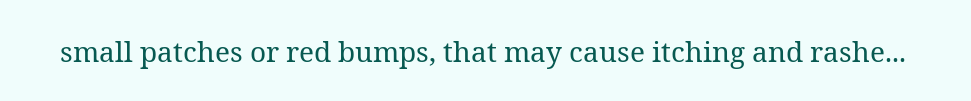small patches or red bumps, that may cause itching and rashe...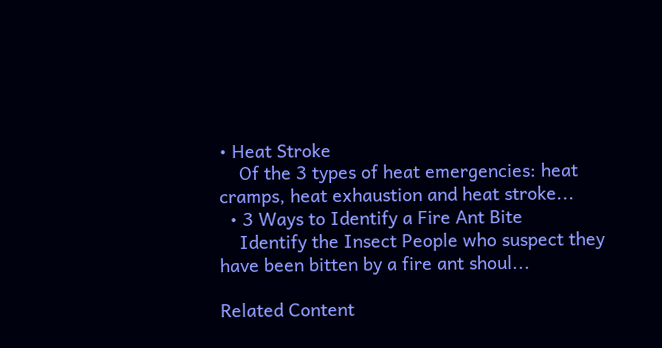• Heat Stroke
    Of the 3 types of heat emergencies: heat cramps, heat exhaustion and heat stroke...
  • 3 Ways to Identify a Fire Ant Bite
    Identify the Insect People who suspect they have been bitten by a fire ant shoul...

Related Content